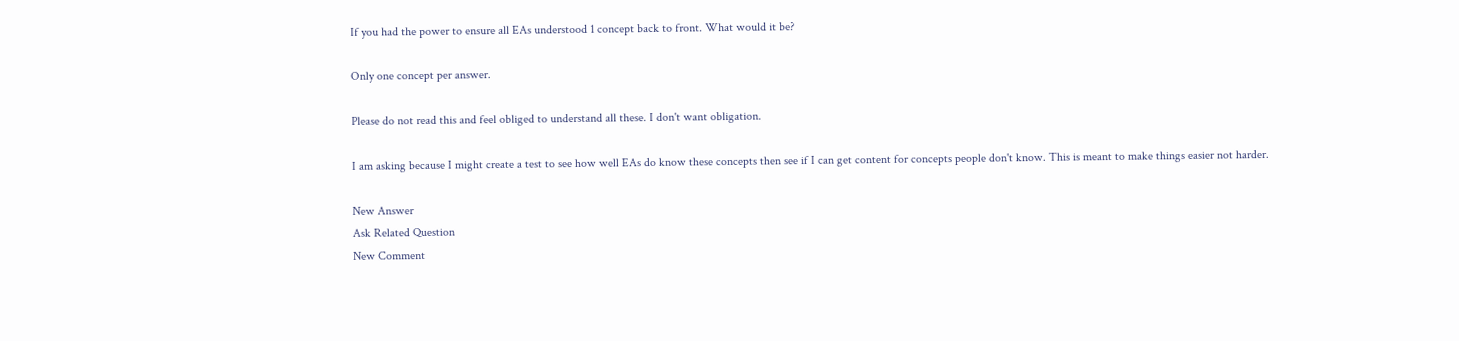If you had the power to ensure all EAs understood 1 concept back to front. What would it be?

Only one concept per answer.

Please do not read this and feel obliged to understand all these. I don't want obligation.

I am asking because I might create a test to see how well EAs do know these concepts then see if I can get content for concepts people don't know. This is meant to make things easier not harder.

New Answer
Ask Related Question
New Comment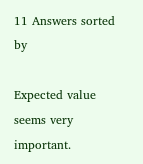11 Answers sorted by

Expected value seems very important.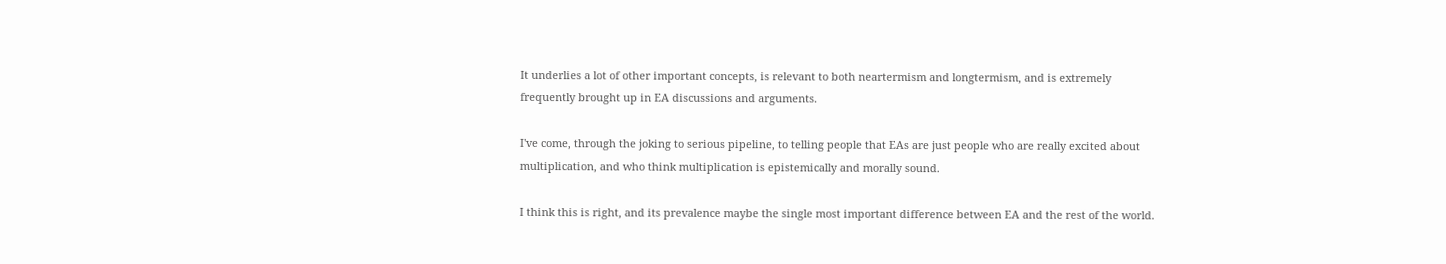It underlies a lot of other important concepts, is relevant to both neartermism and longtermism, and is extremely frequently brought up in EA discussions and arguments.

I've come, through the joking to serious pipeline, to telling people that EAs are just people who are really excited about multiplication, and who think multiplication is epistemically and morally sound.

I think this is right, and its prevalence maybe the single most important difference between EA and the rest of the world.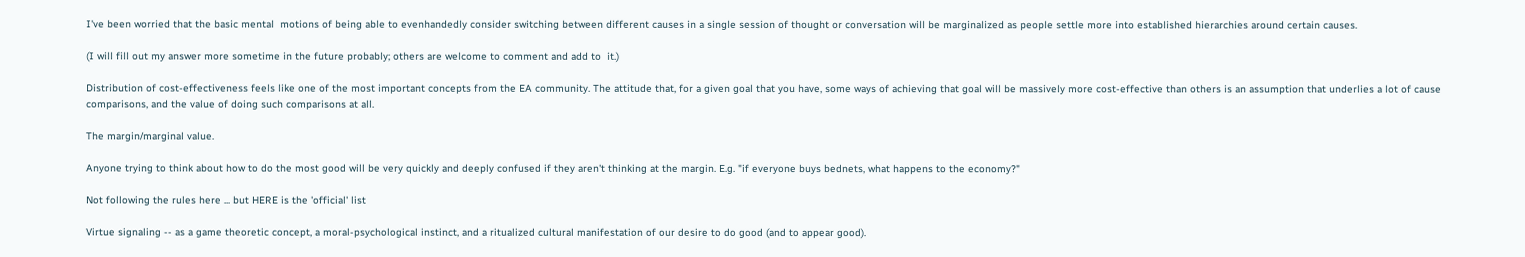I've been worried that the basic mental  motions of being able to evenhandedly consider switching between different causes in a single session of thought or conversation will be marginalized as people settle more into established hierarchies around certain causes.

(I will fill out my answer more sometime in the future probably; others are welcome to comment and add to  it.)

Distribution of cost-effectiveness feels like one of the most important concepts from the EA community. The attitude that, for a given goal that you have, some ways of achieving that goal will be massively more cost-effective than others is an assumption that underlies a lot of cause comparisons, and the value of doing such comparisons at all.

The margin/marginal value.

Anyone trying to think about how to do the most good will be very quickly and deeply confused if they aren't thinking at the margin. E.g. "if everyone buys bednets, what happens to the economy?"

Not following the rules here ... but HERE is the 'official' list

Virtue signaling -- as a game theoretic concept, a moral-psychological instinct, and a ritualized cultural manifestation of our desire to do good (and to appear good).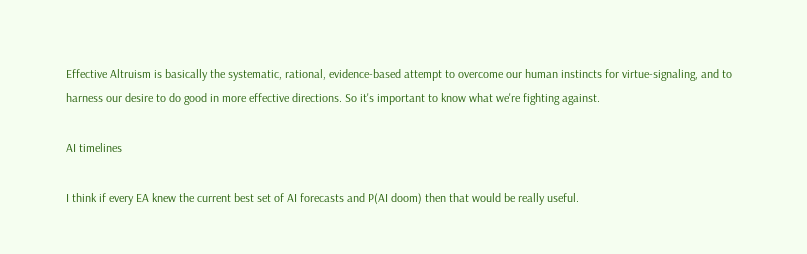Effective Altruism is basically the systematic, rational, evidence-based attempt to overcome our human instincts for virtue-signaling, and to harness our desire to do good in more effective directions. So it's important to know what we're fighting against.

AI timelines

I think if every EA knew the current best set of AI forecasts and P(AI doom) then that would be really useful.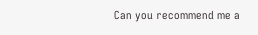Can you recommend me a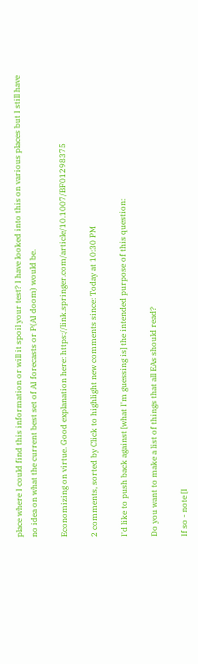place where I could find this information or will it spoil your test? I have looked into this on various places but I still have no idea on what the current best set of AI forecasts or P(AI doom) would be.

Economizing on virtue. Good explanation here: https://link.springer.com/article/10.1007/BF01298375

2 comments, sorted by Click to highlight new comments since: Today at 10:30 PM

I'd like to push back against [what I'm guessing is] the intended purpose of this question:

Do you want to make a list of things that all EAs should read?

If so - note [I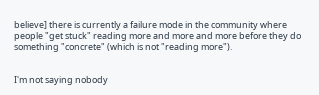believe] there is currently a failure mode in the community where people "get stuck" reading more and more and more before they do something "concrete" (which is not "reading more").


I'm not saying nobody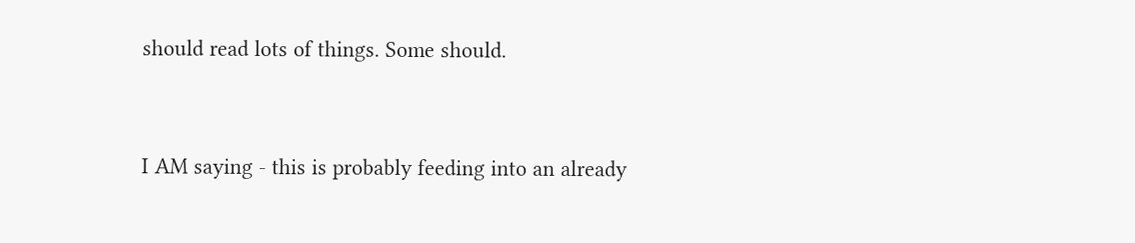should read lots of things. Some should.


I AM saying - this is probably feeding into an already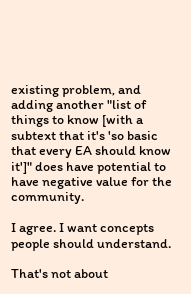existing problem, and adding another "list of things to know [with a subtext that it's 'so basic that every EA should know it']" does have potential to have negative value for the community.

I agree. I want concepts people should understand.

That's not about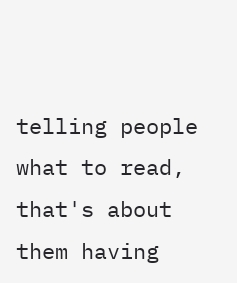telling people what to read, that's about them having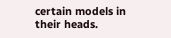certain models in their heads.